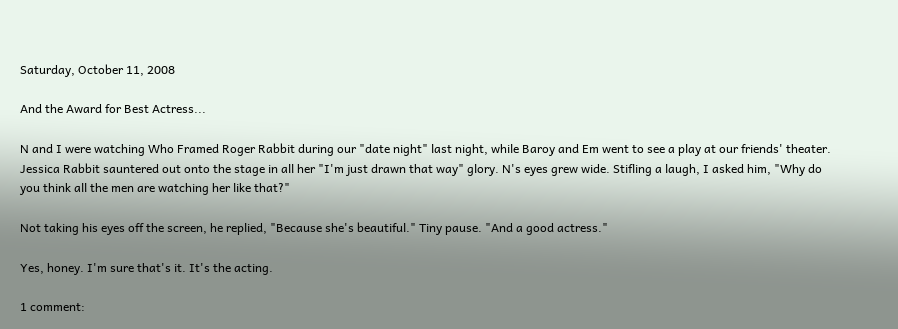Saturday, October 11, 2008

And the Award for Best Actress...

N and I were watching Who Framed Roger Rabbit during our "date night" last night, while Baroy and Em went to see a play at our friends' theater. Jessica Rabbit sauntered out onto the stage in all her "I'm just drawn that way" glory. N's eyes grew wide. Stifling a laugh, I asked him, "Why do you think all the men are watching her like that?"

Not taking his eyes off the screen, he replied, "Because she's beautiful." Tiny pause. "And a good actress."

Yes, honey. I'm sure that's it. It's the acting.

1 comment: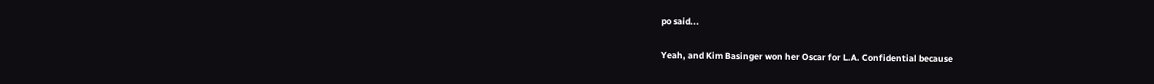po said...

Yeah, and Kim Basinger won her Oscar for L.A. Confidential because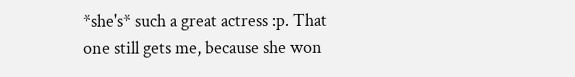*she's* such a great actress :p. That one still gets me, because she won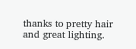thanks to pretty hair and great lighting.